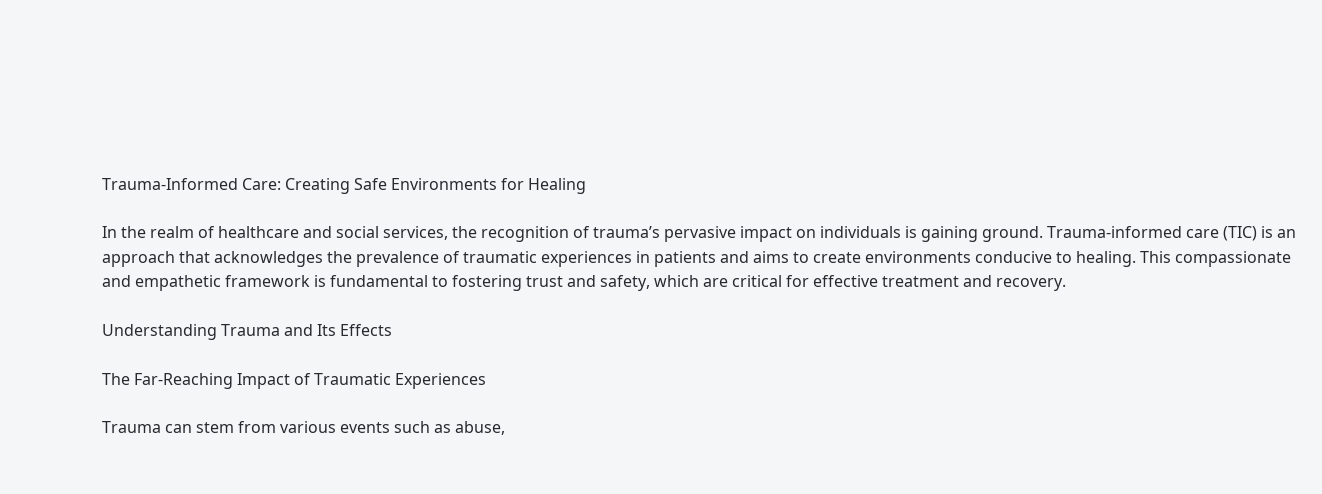Trauma-Informed Care: Creating Safe Environments for Healing

In the realm of healthcare and social services, the recognition of trauma’s pervasive impact on individuals is gaining ground. Trauma-informed care (TIC) is an approach that acknowledges the prevalence of traumatic experiences in patients and aims to create environments conducive to healing. This compassionate and empathetic framework is fundamental to fostering trust and safety, which are critical for effective treatment and recovery.

Understanding Trauma and Its Effects

The Far-Reaching Impact of Traumatic Experiences

Trauma can stem from various events such as abuse,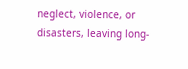neglect, violence, or disasters, leaving long-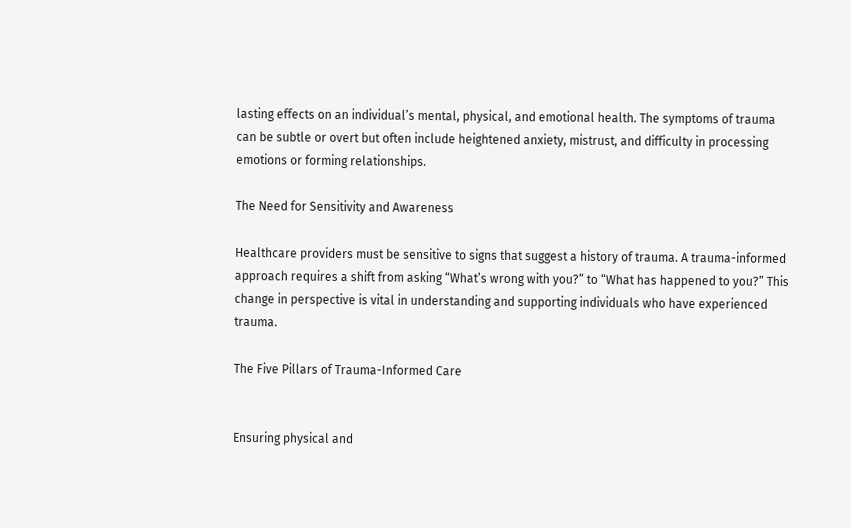lasting effects on an individual’s mental, physical, and emotional health. The symptoms of trauma can be subtle or overt but often include heightened anxiety, mistrust, and difficulty in processing emotions or forming relationships.

The Need for Sensitivity and Awareness

Healthcare providers must be sensitive to signs that suggest a history of trauma. A trauma-informed approach requires a shift from asking “What’s wrong with you?” to “What has happened to you?” This change in perspective is vital in understanding and supporting individuals who have experienced trauma.

The Five Pillars of Trauma-Informed Care


Ensuring physical and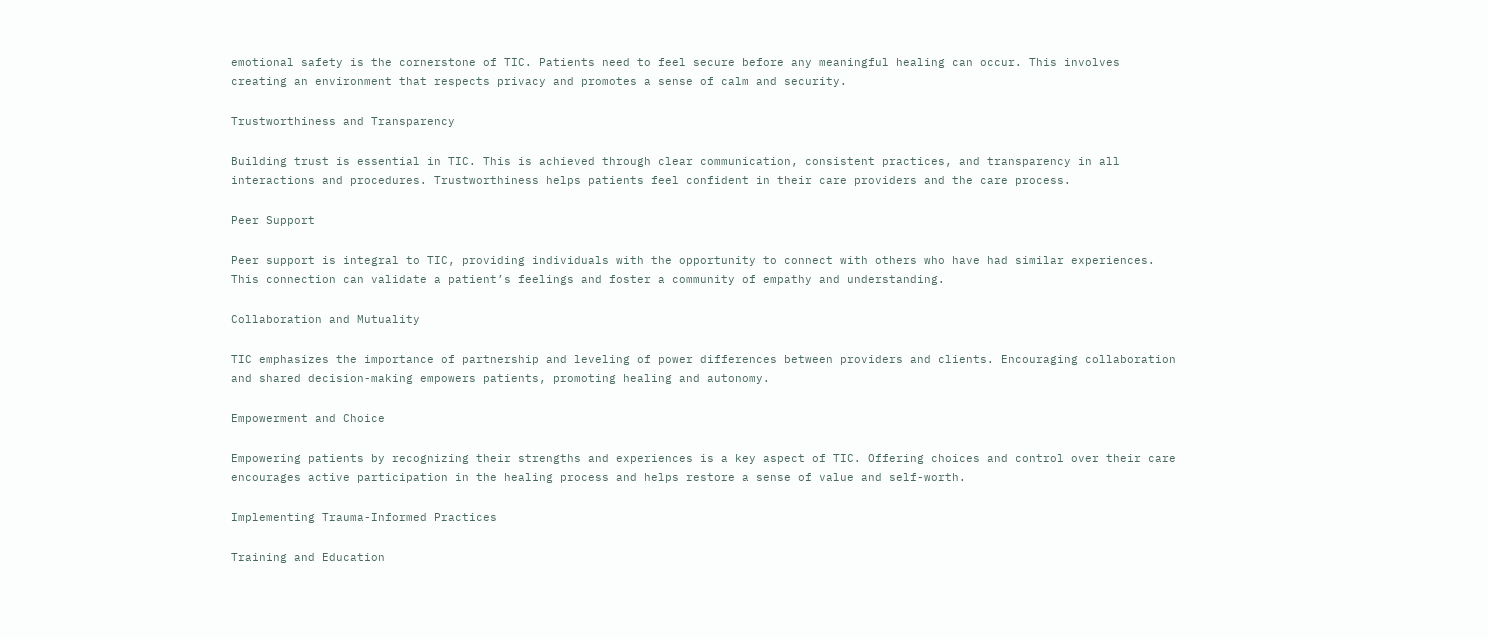emotional safety is the cornerstone of TIC. Patients need to feel secure before any meaningful healing can occur. This involves creating an environment that respects privacy and promotes a sense of calm and security.

Trustworthiness and Transparency

Building trust is essential in TIC. This is achieved through clear communication, consistent practices, and transparency in all interactions and procedures. Trustworthiness helps patients feel confident in their care providers and the care process.

Peer Support

Peer support is integral to TIC, providing individuals with the opportunity to connect with others who have had similar experiences. This connection can validate a patient’s feelings and foster a community of empathy and understanding.

Collaboration and Mutuality

TIC emphasizes the importance of partnership and leveling of power differences between providers and clients. Encouraging collaboration and shared decision-making empowers patients, promoting healing and autonomy.

Empowerment and Choice

Empowering patients by recognizing their strengths and experiences is a key aspect of TIC. Offering choices and control over their care encourages active participation in the healing process and helps restore a sense of value and self-worth.

Implementing Trauma-Informed Practices

Training and Education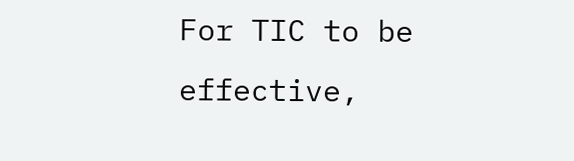For TIC to be effective,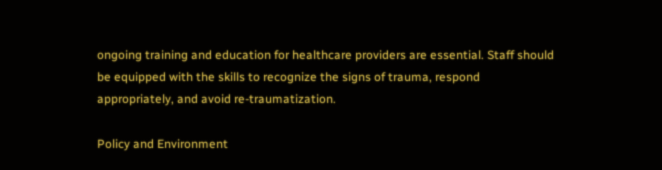ongoing training and education for healthcare providers are essential. Staff should be equipped with the skills to recognize the signs of trauma, respond appropriately, and avoid re-traumatization.

Policy and Environment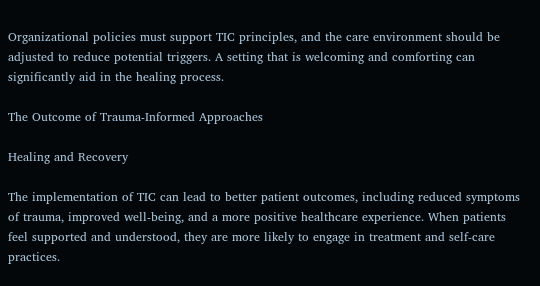Organizational policies must support TIC principles, and the care environment should be adjusted to reduce potential triggers. A setting that is welcoming and comforting can significantly aid in the healing process.

The Outcome of Trauma-Informed Approaches

Healing and Recovery

The implementation of TIC can lead to better patient outcomes, including reduced symptoms of trauma, improved well-being, and a more positive healthcare experience. When patients feel supported and understood, they are more likely to engage in treatment and self-care practices.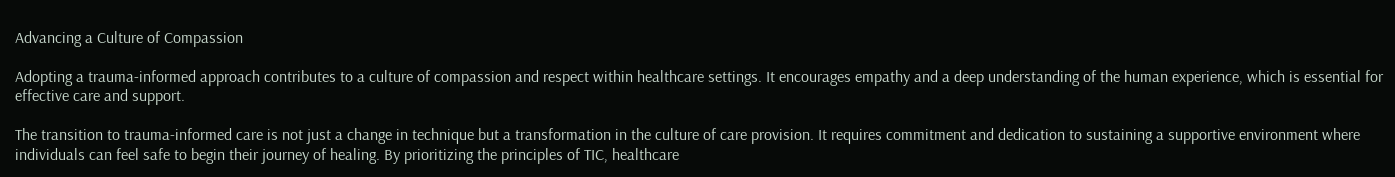Advancing a Culture of Compassion

Adopting a trauma-informed approach contributes to a culture of compassion and respect within healthcare settings. It encourages empathy and a deep understanding of the human experience, which is essential for effective care and support.

The transition to trauma-informed care is not just a change in technique but a transformation in the culture of care provision. It requires commitment and dedication to sustaining a supportive environment where individuals can feel safe to begin their journey of healing. By prioritizing the principles of TIC, healthcare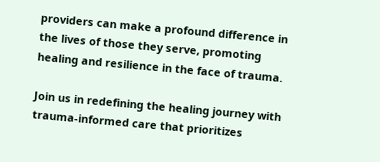providers can make a profound difference in the lives of those they serve, promoting healing and resilience in the face of trauma.

Join us in redefining the healing journey with trauma-informed care that prioritizes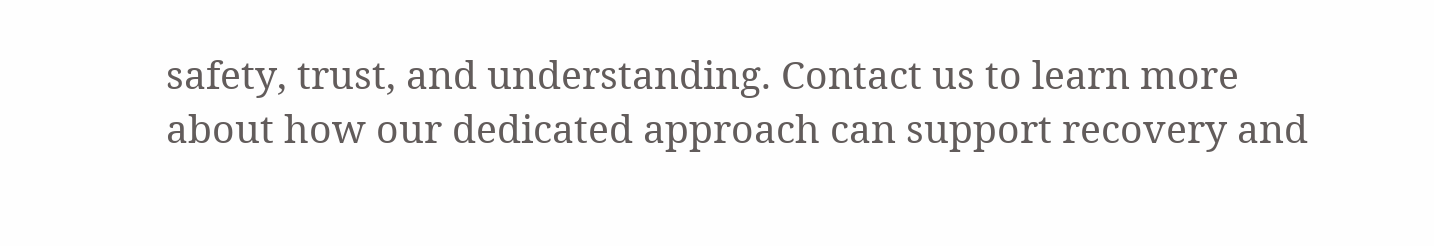safety, trust, and understanding. Contact us to learn more about how our dedicated approach can support recovery and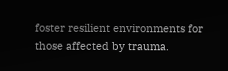foster resilient environments for those affected by trauma.